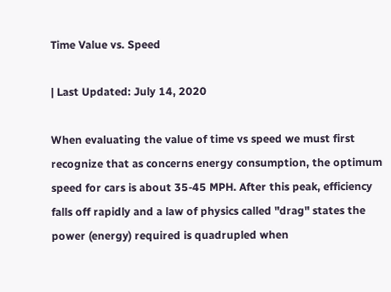Time Value vs. Speed

| Last Updated: July 14, 2020

When evaluating the value of time vs speed we must first recognize that as concerns energy consumption, the optimum speed for cars is about 35-45 MPH. After this peak, efficiency falls off rapidly and a law of physics called "drag" states the power (energy) required is quadrupled when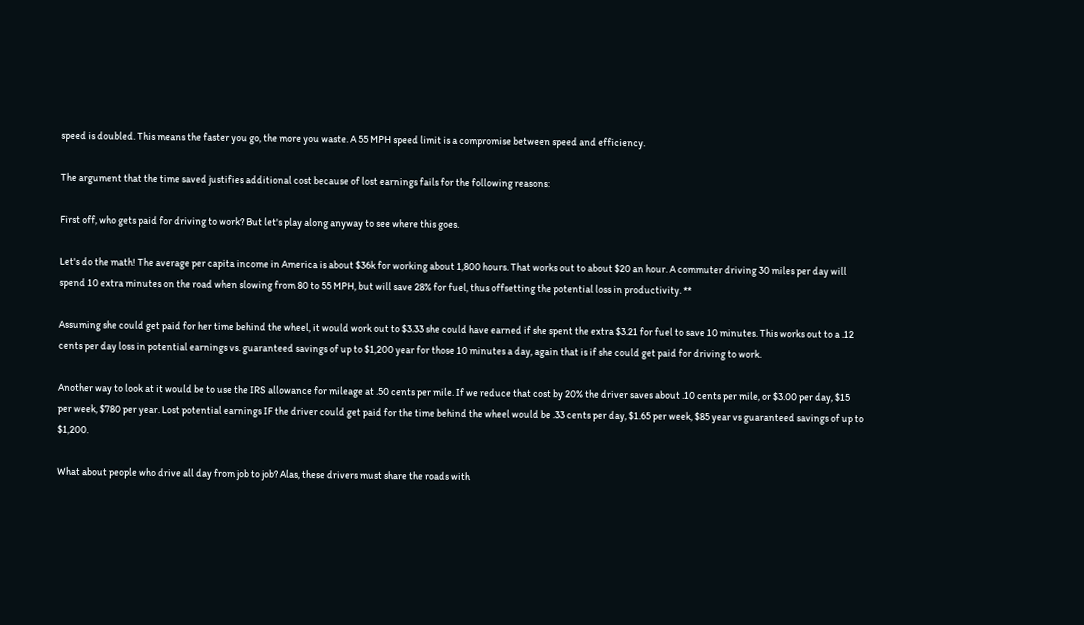speed is doubled. This means the faster you go, the more you waste. A 55 MPH speed limit is a compromise between speed and efficiency.

The argument that the time saved justifies additional cost because of lost earnings fails for the following reasons:

First off, who gets paid for driving to work? But let's play along anyway to see where this goes.

Let's do the math! The average per capita income in America is about $36k for working about 1,800 hours. That works out to about $20 an hour. A commuter driving 30 miles per day will spend 10 extra minutes on the road when slowing from 80 to 55 MPH, but will save 28% for fuel, thus offsetting the potential loss in productivity. **

Assuming she could get paid for her time behind the wheel, it would work out to $3.33 she could have earned if she spent the extra $3.21 for fuel to save 10 minutes. This works out to a .12 cents per day loss in potential earnings vs. guaranteed savings of up to $1,200 year for those 10 minutes a day, again that is if she could get paid for driving to work.

Another way to look at it would be to use the IRS allowance for mileage at .50 cents per mile. If we reduce that cost by 20% the driver saves about .10 cents per mile, or $3.00 per day, $15 per week, $780 per year. Lost potential earnings IF the driver could get paid for the time behind the wheel would be .33 cents per day, $1.65 per week, $85 year vs guaranteed savings of up to $1,200.

What about people who drive all day from job to job? Alas, these drivers must share the roads with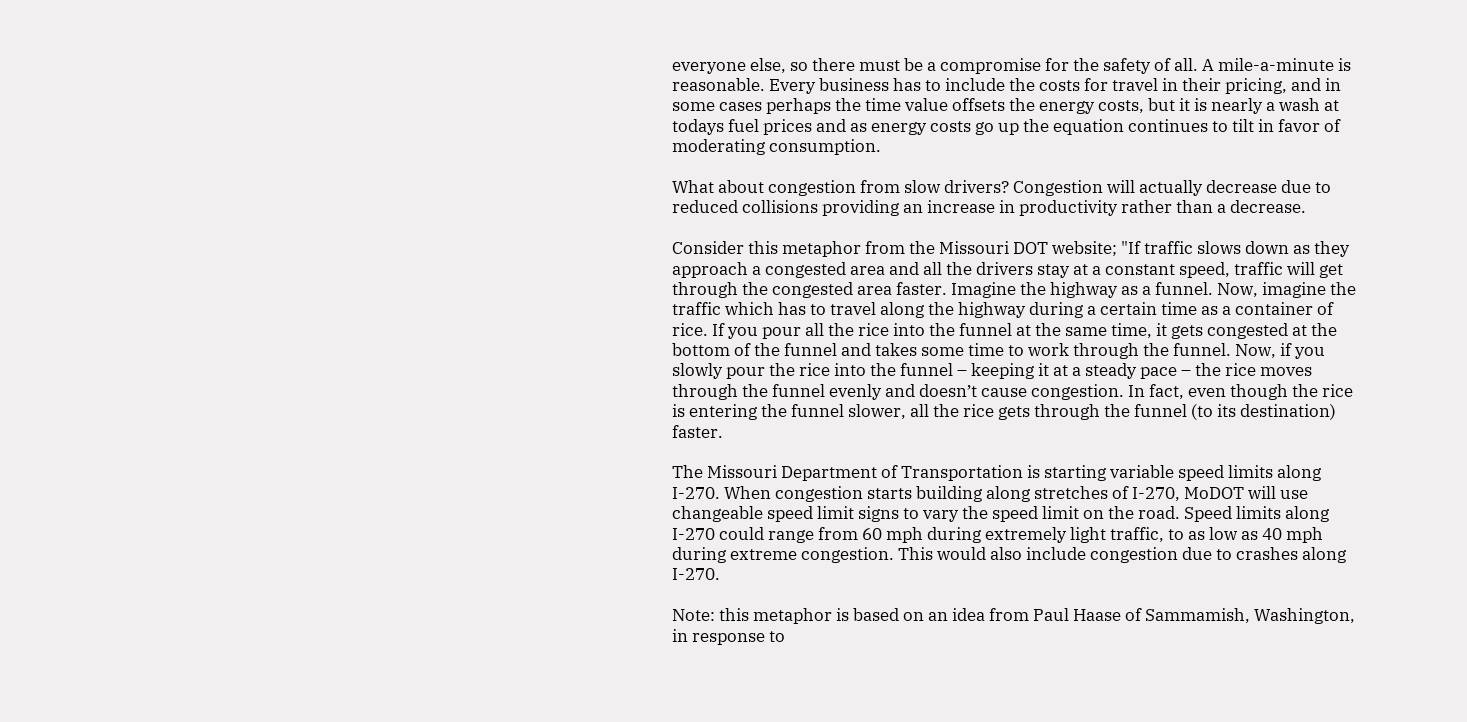everyone else, so there must be a compromise for the safety of all. A mile-a-minute is reasonable. Every business has to include the costs for travel in their pricing, and in some cases perhaps the time value offsets the energy costs, but it is nearly a wash at todays fuel prices and as energy costs go up the equation continues to tilt in favor of moderating consumption.

What about congestion from slow drivers? Congestion will actually decrease due to reduced collisions providing an increase in productivity rather than a decrease.

Consider this metaphor from the Missouri DOT website; "If traffic slows down as they approach a congested area and all the drivers stay at a constant speed, traffic will get through the congested area faster. Imagine the highway as a funnel. Now, imagine the traffic which has to travel along the highway during a certain time as a container of rice. If you pour all the rice into the funnel at the same time, it gets congested at the bottom of the funnel and takes some time to work through the funnel. Now, if you slowly pour the rice into the funnel – keeping it at a steady pace – the rice moves through the funnel evenly and doesn’t cause congestion. In fact, even though the rice is entering the funnel slower, all the rice gets through the funnel (to its destination) faster.

The Missouri Department of Transportation is starting variable speed limits along I-270. When congestion starts building along stretches of I-270, MoDOT will use changeable speed limit signs to vary the speed limit on the road. Speed limits along I-270 could range from 60 mph during extremely light traffic, to as low as 40 mph during extreme congestion. This would also include congestion due to crashes along I-270.

Note: this metaphor is based on an idea from Paul Haase of Sammamish, Washington, in response to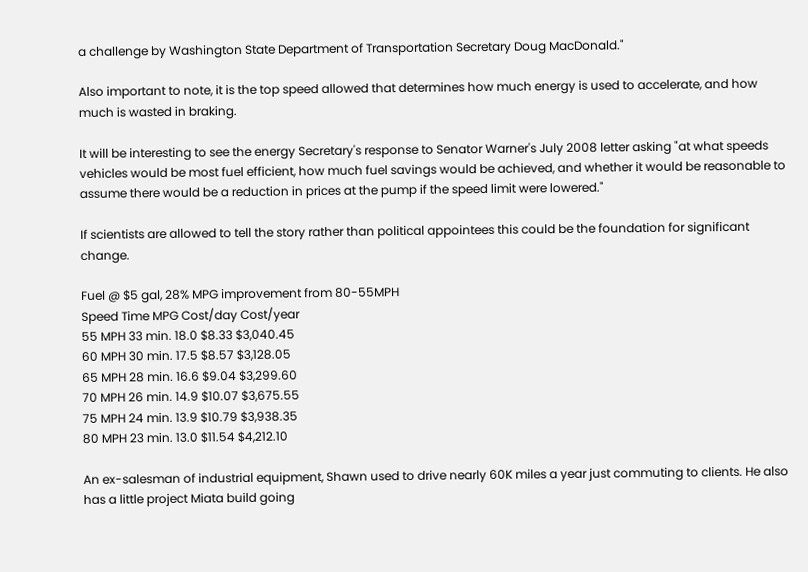a challenge by Washington State Department of Transportation Secretary Doug MacDonald."

Also important to note, it is the top speed allowed that determines how much energy is used to accelerate, and how much is wasted in braking.

It will be interesting to see the energy Secretary's response to Senator Warner's July 2008 letter asking "at what speeds vehicles would be most fuel efficient, how much fuel savings would be achieved, and whether it would be reasonable to assume there would be a reduction in prices at the pump if the speed limit were lowered."

If scientists are allowed to tell the story rather than political appointees this could be the foundation for significant change.

Fuel @ $5 gal, 28% MPG improvement from 80-55MPH
Speed Time MPG Cost/day Cost/year
55 MPH 33 min. 18.0 $8.33 $3,040.45
60 MPH 30 min. 17.5 $8.57 $3,128.05
65 MPH 28 min. 16.6 $9.04 $3,299.60
70 MPH 26 min. 14.9 $10.07 $3,675.55
75 MPH 24 min. 13.9 $10.79 $3,938.35
80 MPH 23 min. 13.0 $11.54 $4,212.10

An ex-salesman of industrial equipment, Shawn used to drive nearly 60K miles a year just commuting to clients. He also has a little project Miata build going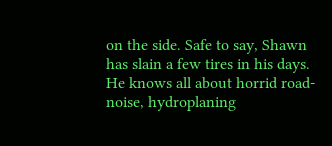on the side. Safe to say, Shawn has slain a few tires in his days. He knows all about horrid road-noise, hydroplaning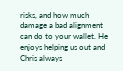risks, and how much damage a bad alignment can do to your wallet. He enjoys helping us out and Chris always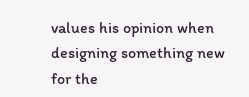values his opinion when designing something new for the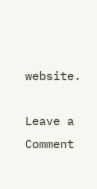website.

Leave a Comment